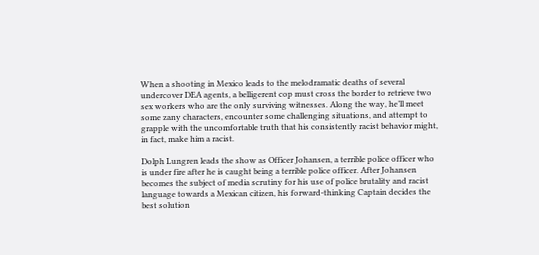When a shooting in Mexico leads to the melodramatic deaths of several undercover DEA agents, a belligerent cop must cross the border to retrieve two sex workers who are the only surviving witnesses. Along the way, he’ll meet some zany characters, encounter some challenging situations, and attempt to grapple with the uncomfortable truth that his consistently racist behavior might, in fact, make him a racist.

Dolph Lungren leads the show as Officer Johansen, a terrible police officer who is under fire after he is caught being a terrible police officer. After Johansen becomes the subject of media scrutiny for his use of police brutality and racist language towards a Mexican citizen, his forward-thinking Captain decides the best solution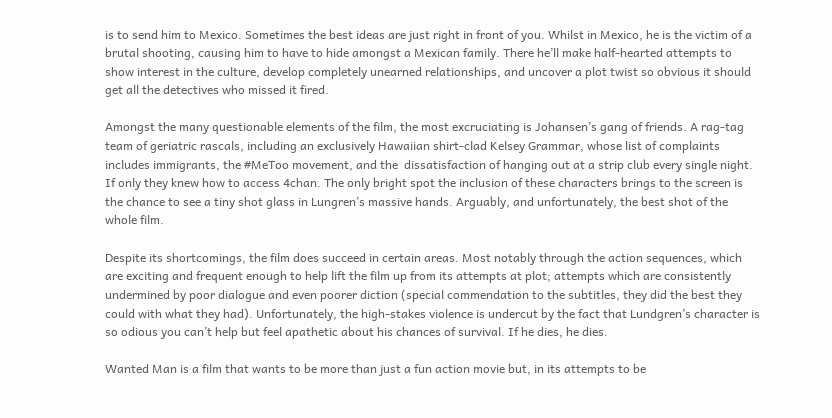is to send him to Mexico. Sometimes the best ideas are just right in front of you. Whilst in Mexico, he is the victim of a brutal shooting, causing him to have to hide amongst a Mexican family. There he’ll make half-hearted attempts to show interest in the culture, develop completely unearned relationships, and uncover a plot twist so obvious it should get all the detectives who missed it fired.

Amongst the many questionable elements of the film, the most excruciating is Johansen’s gang of friends. A rag-tag team of geriatric rascals, including an exclusively Hawaiian shirt-clad Kelsey Grammar, whose list of complaints includes immigrants, the #MeToo movement, and the  dissatisfaction of hanging out at a strip club every single night. If only they knew how to access 4chan. The only bright spot the inclusion of these characters brings to the screen is the chance to see a tiny shot glass in Lungren’s massive hands. Arguably, and unfortunately, the best shot of the whole film.

Despite its shortcomings, the film does succeed in certain areas. Most notably through the action sequences, which are exciting and frequent enough to help lift the film up from its attempts at plot; attempts which are consistently undermined by poor dialogue and even poorer diction (special commendation to the subtitles, they did the best they could with what they had). Unfortunately, the high-stakes violence is undercut by the fact that Lundgren’s character is so odious you can’t help but feel apathetic about his chances of survival. If he dies, he dies.

Wanted Man is a film that wants to be more than just a fun action movie but, in its attempts to be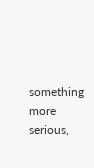something more serious,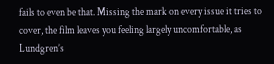fails to even be that. Missing the mark on every issue it tries to cover, the film leaves you feeling largely uncomfortable, as Lundgren’s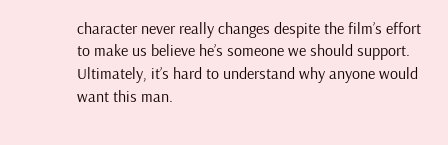character never really changes despite the film’s effort to make us believe he’s someone we should support. Ultimately, it’s hard to understand why anyone would want this man.